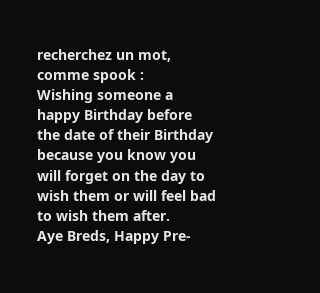recherchez un mot, comme spook :
Wishing someone a happy Birthday before the date of their Birthday because you know you will forget on the day to wish them or will feel bad to wish them after.
Aye Breds, Happy Pre-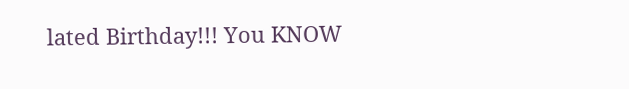lated Birthday!!! You KNOW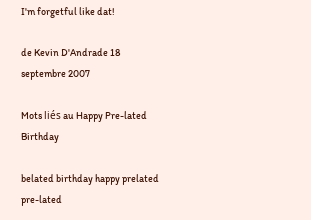I'm forgetful like dat!

de Kevin D'Andrade 18 septembre 2007

Mots liés au Happy Pre-lated Birthday

belated birthday happy prelated pre-lated